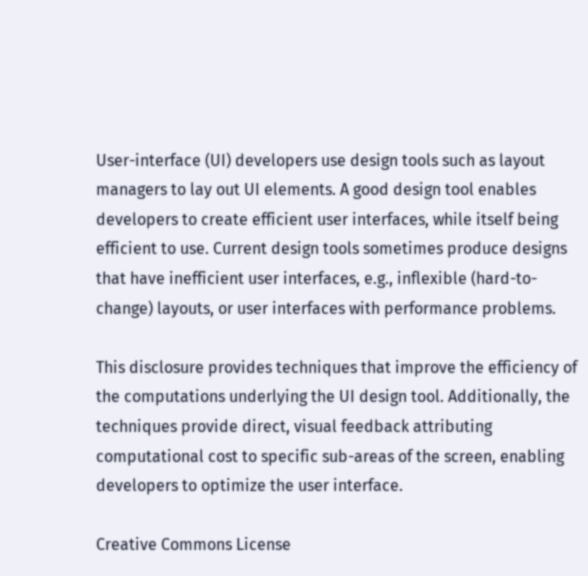User-interface (UI) developers use design tools such as layout managers to lay out UI elements. A good design tool enables developers to create efficient user interfaces, while itself being efficient to use. Current design tools sometimes produce designs that have inefficient user interfaces, e.g., inflexible (hard-to-change) layouts, or user interfaces with performance problems.

This disclosure provides techniques that improve the efficiency of the computations underlying the UI design tool. Additionally, the techniques provide direct, visual feedback attributing computational cost to specific sub-areas of the screen, enabling developers to optimize the user interface.

Creative Commons License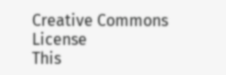Creative Commons License
This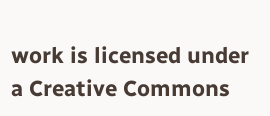work is licensed under a Creative Commons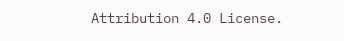Attribution 4.0 License.